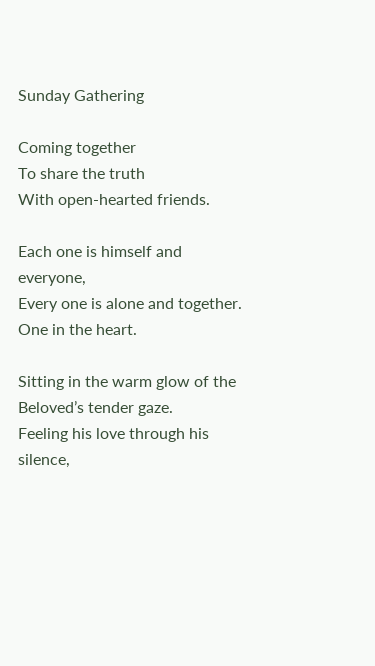Sunday Gathering

Coming together
To share the truth
With open-hearted friends.

Each one is himself and everyone,
Every one is alone and together.
One in the heart.

Sitting in the warm glow of the Beloved’s tender gaze.
Feeling his love through his silence,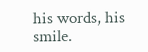his words, his smile.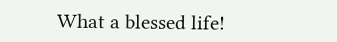What a blessed life!